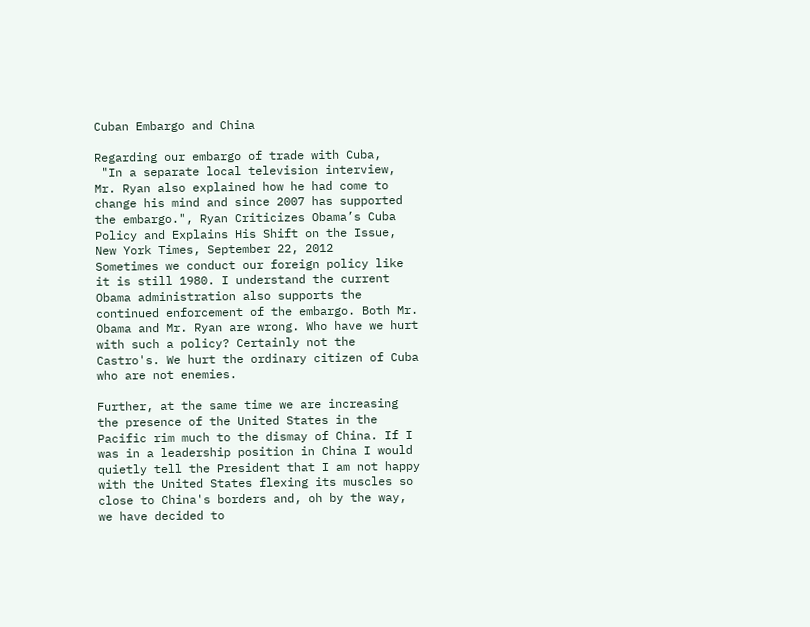Cuban Embargo and China

Regarding our embargo of trade with Cuba,
 "In a separate local television interview, Mr. Ryan also explained how he had come to change his mind and since 2007 has supported the embargo.", Ryan Criticizes Obama’s Cuba Policy and Explains His Shift on the Issue, New York Times, September 22, 2012
Sometimes we conduct our foreign policy like it is still 1980. I understand the current Obama administration also supports the continued enforcement of the embargo. Both Mr. Obama and Mr. Ryan are wrong. Who have we hurt with such a policy? Certainly not the Castro's. We hurt the ordinary citizen of Cuba who are not enemies.

Further, at the same time we are increasing the presence of the United States in the Pacific rim much to the dismay of China. If I was in a leadership position in China I would quietly tell the President that I am not happy with the United States flexing its muscles so close to China's borders and, oh by the way, we have decided to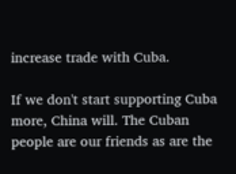increase trade with Cuba.

If we don't start supporting Cuba more, China will. The Cuban people are our friends as are the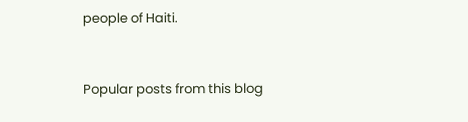people of Haiti.


Popular posts from this blog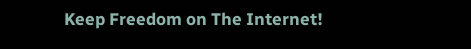Keep Freedom on The Internet!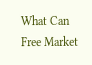What Can Free Market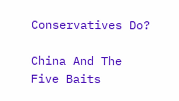Conservatives Do?

China And The Five Baits